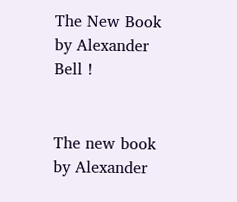The New Book by Alexander Bell !


The new book by Alexander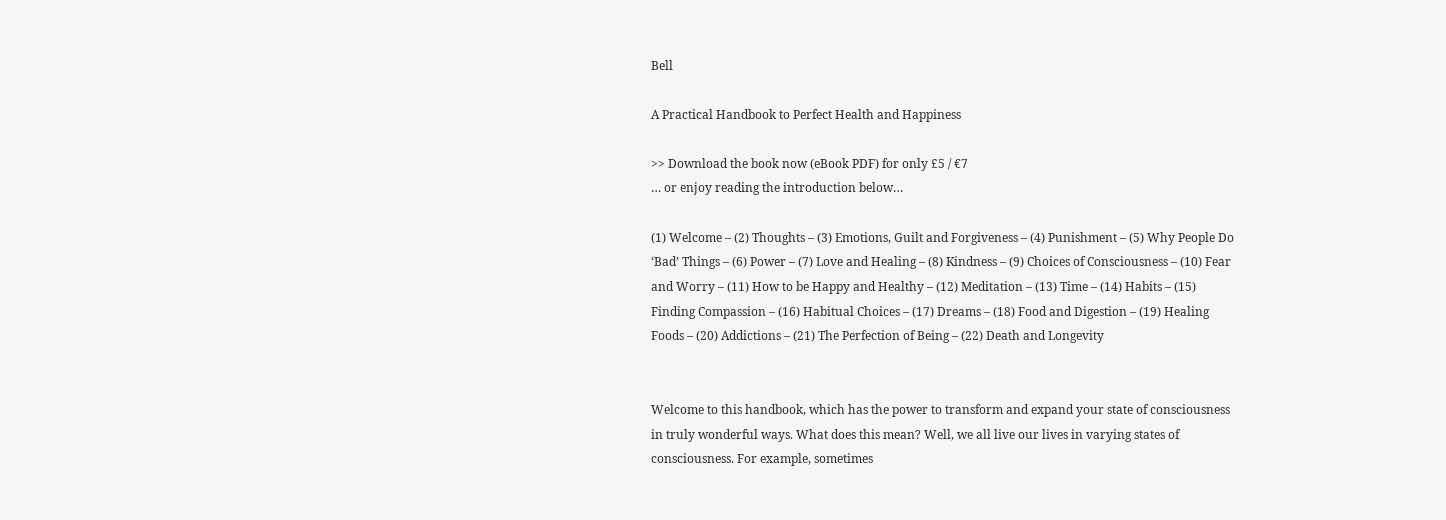Bell

A Practical Handbook to Perfect Health and Happiness

>> Download the book now (eBook PDF) for only £5 / €7
… or enjoy reading the introduction below…

(1) Welcome – (2) Thoughts – (3) Emotions, Guilt and Forgiveness – (4) Punishment – (5) Why People Do ‘Bad’ Things – (6) Power – (7) Love and Healing – (8) Kindness – (9) Choices of Consciousness – (10) Fear and Worry – (11) How to be Happy and Healthy – (12) Meditation – (13) Time – (14) Habits – (15) Finding Compassion – (16) Habitual Choices – (17) Dreams – (18) Food and Digestion – (19) Healing Foods – (20) Addictions – (21) The Perfection of Being – (22) Death and Longevity


Welcome to this handbook, which has the power to transform and expand your state of consciousness in truly wonderful ways. What does this mean? Well, we all live our lives in varying states of consciousness. For example, sometimes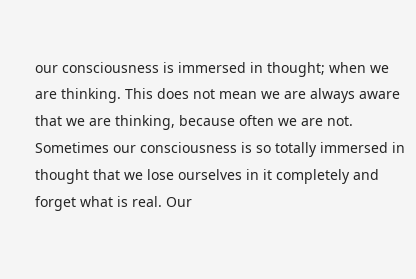our consciousness is immersed in thought; when we are thinking. This does not mean we are always aware that we are thinking, because often we are not. Sometimes our consciousness is so totally immersed in thought that we lose ourselves in it completely and forget what is real. Our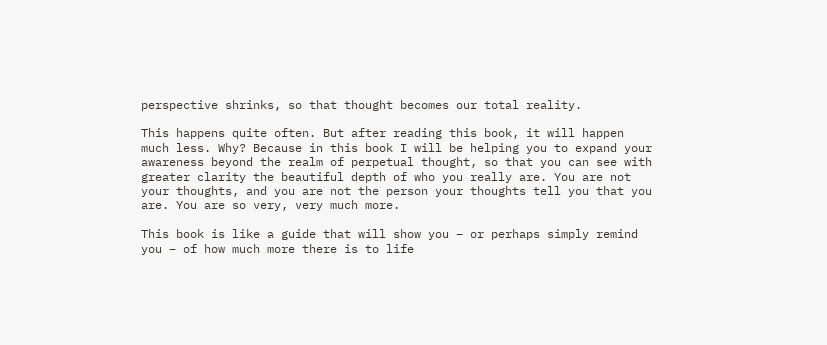perspective shrinks, so that thought becomes our total reality.

This happens quite often. But after reading this book, it will happen much less. Why? Because in this book I will be helping you to expand your awareness beyond the realm of perpetual thought, so that you can see with greater clarity the beautiful depth of who you really are. You are not your thoughts, and you are not the person your thoughts tell you that you are. You are so very, very much more.

This book is like a guide that will show you – or perhaps simply remind you – of how much more there is to life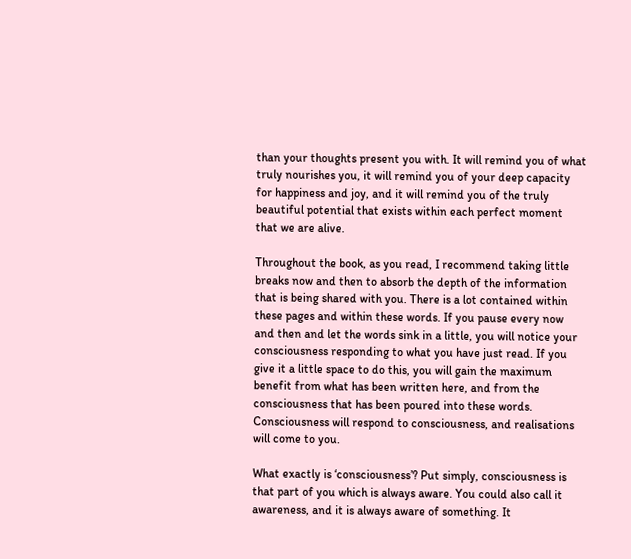than your thoughts present you with. It will remind you of what truly nourishes you, it will remind you of your deep capacity for happiness and joy, and it will remind you of the truly beautiful potential that exists within each perfect moment that we are alive.

Throughout the book, as you read, I recommend taking little breaks now and then to absorb the depth of the information that is being shared with you. There is a lot contained within these pages and within these words. If you pause every now and then and let the words sink in a little, you will notice your consciousness responding to what you have just read. If you give it a little space to do this, you will gain the maximum benefit from what has been written here, and from the consciousness that has been poured into these words. Consciousness will respond to consciousness, and realisations will come to you.

What exactly is ‘consciousness’? Put simply, consciousness is that part of you which is always aware. You could also call it awareness, and it is always aware of something. It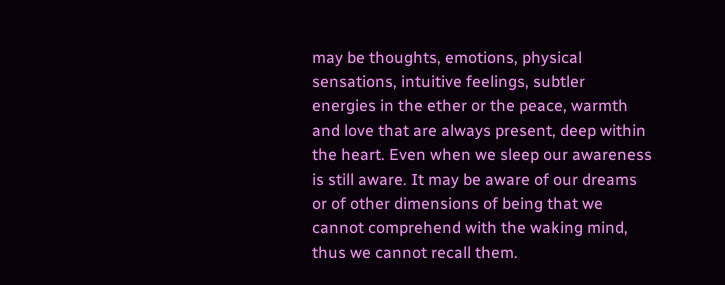may be thoughts, emotions, physical sensations, intuitive feelings, subtler energies in the ether or the peace, warmth and love that are always present, deep within the heart. Even when we sleep our awareness is still aware. It may be aware of our dreams or of other dimensions of being that we cannot comprehend with the waking mind, thus we cannot recall them.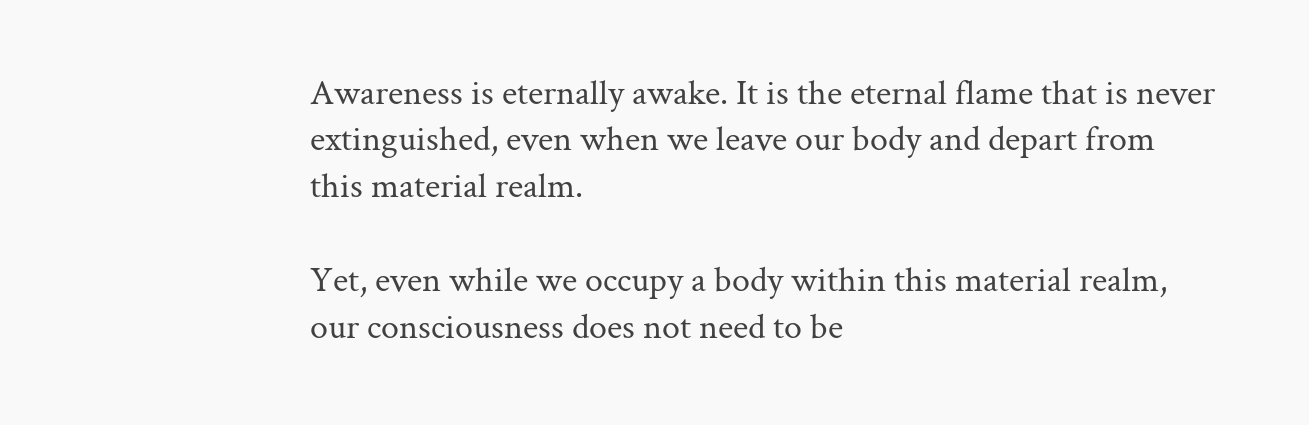Awareness is eternally awake. It is the eternal flame that is never extinguished, even when we leave our body and depart from this material realm.

Yet, even while we occupy a body within this material realm, our consciousness does not need to be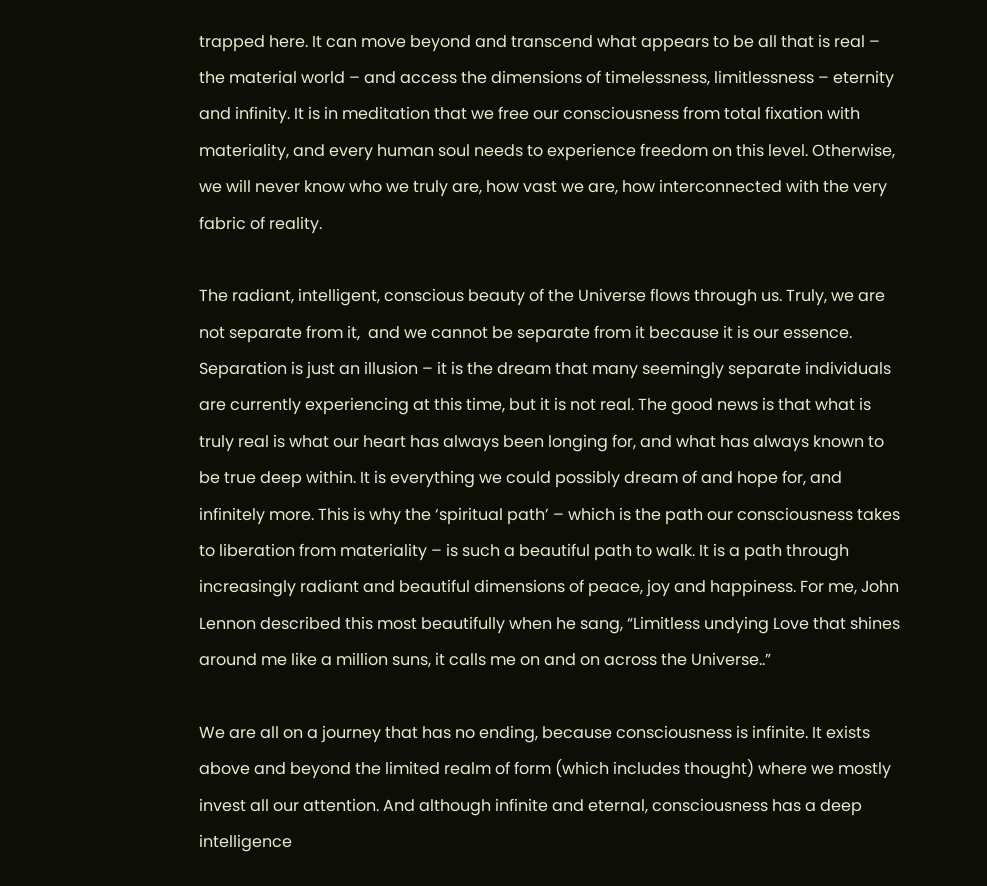trapped here. It can move beyond and transcend what appears to be all that is real – the material world – and access the dimensions of timelessness, limitlessness – eternity and infinity. It is in meditation that we free our consciousness from total fixation with materiality, and every human soul needs to experience freedom on this level. Otherwise, we will never know who we truly are, how vast we are, how interconnected with the very fabric of reality.

The radiant, intelligent, conscious beauty of the Universe flows through us. Truly, we are not separate from it,  and we cannot be separate from it because it is our essence. Separation is just an illusion – it is the dream that many seemingly separate individuals are currently experiencing at this time, but it is not real. The good news is that what is truly real is what our heart has always been longing for, and what has always known to be true deep within. It is everything we could possibly dream of and hope for, and infinitely more. This is why the ‘spiritual path’ – which is the path our consciousness takes to liberation from materiality – is such a beautiful path to walk. It is a path through increasingly radiant and beautiful dimensions of peace, joy and happiness. For me, John Lennon described this most beautifully when he sang, “Limitless undying Love that shines around me like a million suns, it calls me on and on across the Universe..”

We are all on a journey that has no ending, because consciousness is infinite. It exists above and beyond the limited realm of form (which includes thought) where we mostly invest all our attention. And although infinite and eternal, consciousness has a deep intelligence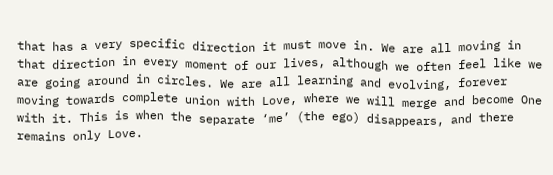that has a very specific direction it must move in. We are all moving in that direction in every moment of our lives, although we often feel like we are going around in circles. We are all learning and evolving, forever moving towards complete union with Love, where we will merge and become One with it. This is when the separate ‘me’ (the ego) disappears, and there remains only Love.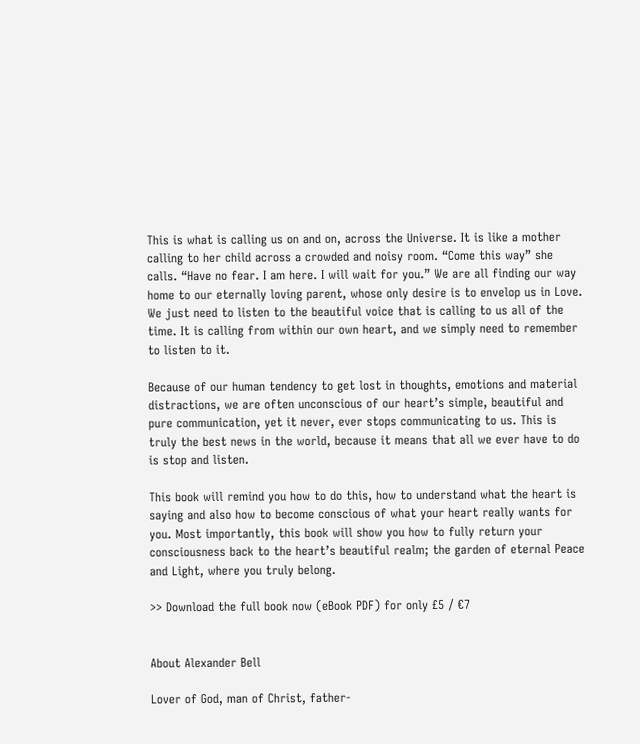This is what is calling us on and on, across the Universe. It is like a mother calling to her child across a crowded and noisy room. “Come this way” she calls. “Have no fear. I am here. I will wait for you.” We are all finding our way home to our eternally loving parent, whose only desire is to envelop us in Love. We just need to listen to the beautiful voice that is calling to us all of the time. It is calling from within our own heart, and we simply need to remember to listen to it.

Because of our human tendency to get lost in thoughts, emotions and material distractions, we are often unconscious of our heart’s simple, beautiful and pure communication, yet it never, ever stops communicating to us. This is truly the best news in the world, because it means that all we ever have to do is stop and listen.

This book will remind you how to do this, how to understand what the heart is saying and also how to become conscious of what your heart really wants for you. Most importantly, this book will show you how to fully return your consciousness back to the heart’s beautiful realm; the garden of eternal Peace and Light, where you truly belong.

>> Download the full book now (eBook PDF) for only £5 / €7


About Alexander Bell

Lover of God, man of Christ, father-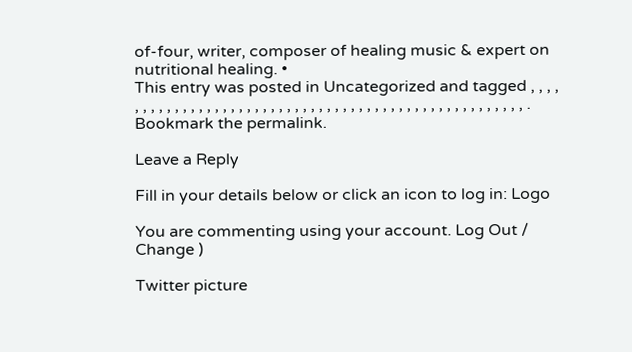of-four, writer, composer of healing music & expert on nutritional healing. •
This entry was posted in Uncategorized and tagged , , , , , , , , , , , , , , , , , , , , , , , , , , , , , , , , , , , , , , , , , , , , , , , , , , , , , . Bookmark the permalink.

Leave a Reply

Fill in your details below or click an icon to log in: Logo

You are commenting using your account. Log Out /  Change )

Twitter picture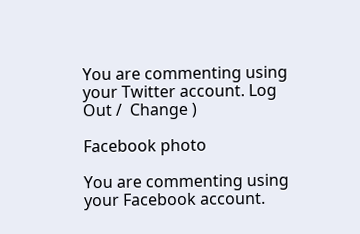You are commenting using your Twitter account. Log Out /  Change )

Facebook photo

You are commenting using your Facebook account.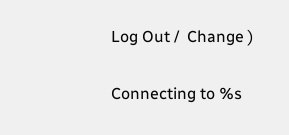Log Out /  Change )

Connecting to %s